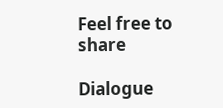Feel free to share

Dialogue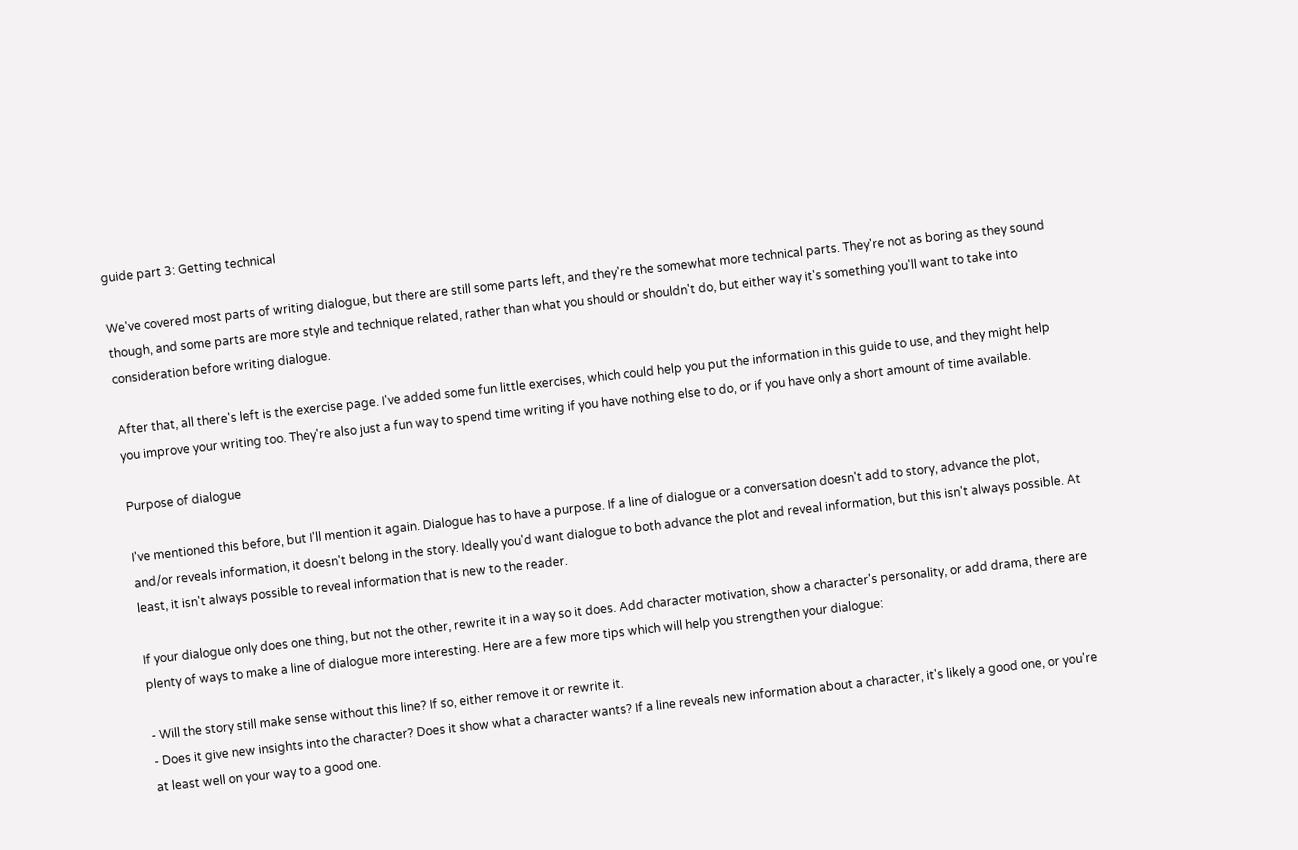guide part 3: Getting technical

We've covered most parts of writing dialogue, but there are still some parts left, and they're the somewhat more technical parts. They're not as boring as they sound though, and some parts are more style and technique related, rather than what you should or shouldn't do, but either way it's something you'll want to take into consideration before writing dialogue.

After that, all there's left is the exercise page. I've added some fun little exercises, which could help you put the information in this guide to use, and they might help you improve your writing too. They're also just a fun way to spend time writing if you have nothing else to do, or if you have only a short amount of time available.

Purpose of dialogue

I've mentioned this before, but I'll mention it again. Dialogue has to have a purpose. If a line of dialogue or a conversation doesn't add to story, advance the plot, and/or reveals information, it doesn't belong in the story. Ideally you'd want dialogue to both advance the plot and reveal information, but this isn't always possible. At least, it isn't always possible to reveal information that is new to the reader.

If your dialogue only does one thing, but not the other, rewrite it in a way so it does. Add character motivation, show a character's personality, or add drama, there are plenty of ways to make a line of dialogue more interesting. Here are a few more tips which will help you strengthen your dialogue:

- Will the story still make sense without this line? If so, either remove it or rewrite it.
- Does it give new insights into the character? Does it show what a character wants? If a line reveals new information about a character, it's likely a good one, or you're at least well on your way to a good one.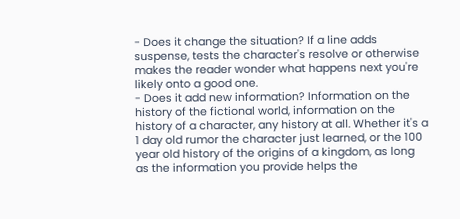- Does it change the situation? If a line adds suspense, tests the character's resolve or otherwise makes the reader wonder what happens next you're likely onto a good one.
- Does it add new information? Information on the history of the fictional world, information on the history of a character, any history at all. Whether it's a 1 day old rumor the character just learned, or the 100 year old history of the origins of a kingdom, as long as the information you provide helps the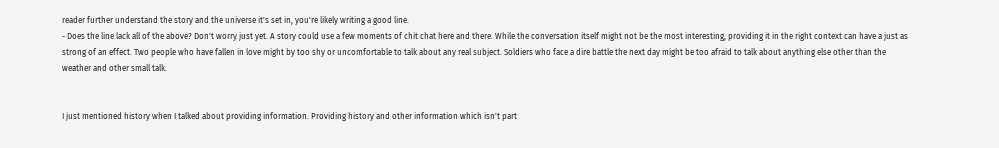reader further understand the story and the universe it's set in, you're likely writing a good line.
- Does the line lack all of the above? Don't worry just yet. A story could use a few moments of chit chat here and there. While the conversation itself might not be the most interesting, providing it in the right context can have a just as strong of an effect. Two people who have fallen in love might by too shy or uncomfortable to talk about any real subject. Soldiers who face a dire battle the next day might be too afraid to talk about anything else other than the weather and other small talk.


I just mentioned history when I talked about providing information. Providing history and other information which isn't part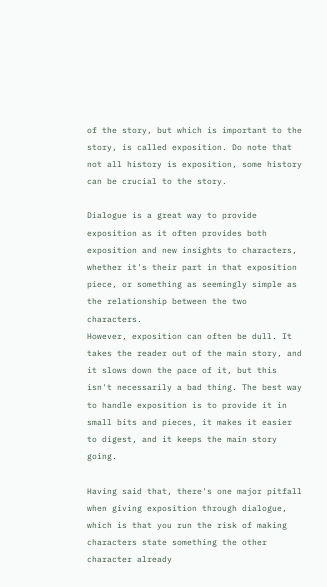of the story, but which is important to the story, is called exposition. Do note that not all history is exposition, some history can be crucial to the story.

Dialogue is a great way to provide exposition as it often provides both exposition and new insights to characters, whether it's their part in that exposition piece, or something as seemingly simple as the relationship between the two characters.
However, exposition can often be dull. It takes the reader out of the main story, and it slows down the pace of it, but this isn't necessarily a bad thing. The best way to handle exposition is to provide it in small bits and pieces, it makes it easier to digest, and it keeps the main story going.

Having said that, there's one major pitfall when giving exposition through dialogue, which is that you run the risk of making characters state something the other character already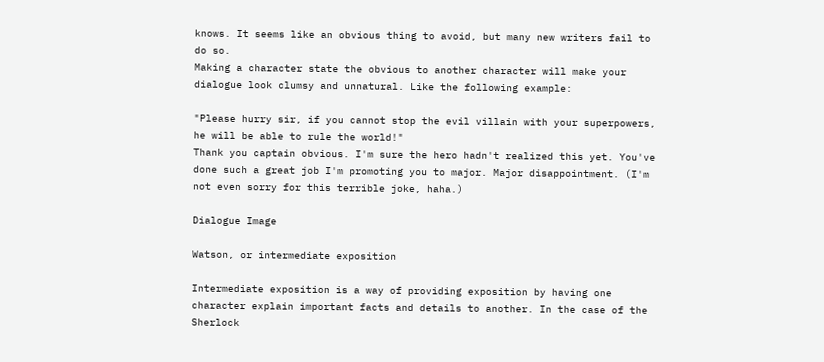knows. It seems like an obvious thing to avoid, but many new writers fail to do so.
Making a character state the obvious to another character will make your dialogue look clumsy and unnatural. Like the following example:

"Please hurry sir, if you cannot stop the evil villain with your superpowers, he will be able to rule the world!"
Thank you captain obvious. I'm sure the hero hadn't realized this yet. You've done such a great job I'm promoting you to major. Major disappointment. (I'm not even sorry for this terrible joke, haha.)

Dialogue Image

Watson, or intermediate exposition

Intermediate exposition is a way of providing exposition by having one character explain important facts and details to another. In the case of the Sherlock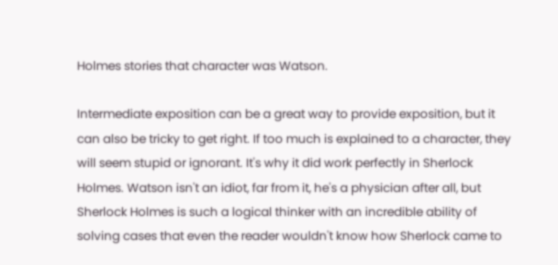Holmes stories that character was Watson.

Intermediate exposition can be a great way to provide exposition, but it can also be tricky to get right. If too much is explained to a character, they will seem stupid or ignorant. It's why it did work perfectly in Sherlock Holmes. Watson isn't an idiot, far from it, he's a physician after all, but Sherlock Holmes is such a logical thinker with an incredible ability of solving cases that even the reader wouldn't know how Sherlock came to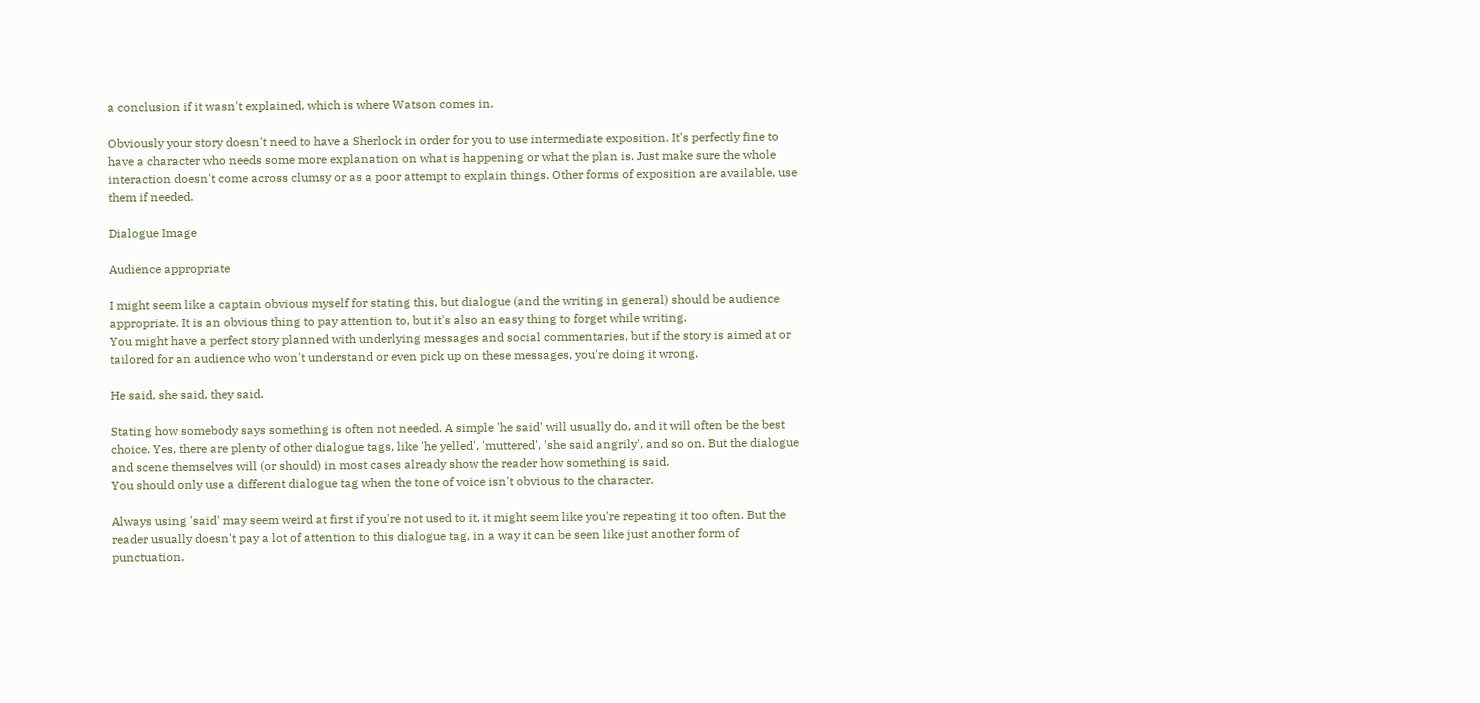a conclusion if it wasn't explained, which is where Watson comes in.

Obviously your story doesn't need to have a Sherlock in order for you to use intermediate exposition. It's perfectly fine to have a character who needs some more explanation on what is happening or what the plan is. Just make sure the whole interaction doesn't come across clumsy or as a poor attempt to explain things. Other forms of exposition are available, use them if needed.

Dialogue Image

Audience appropriate

I might seem like a captain obvious myself for stating this, but dialogue (and the writing in general) should be audience appropriate. It is an obvious thing to pay attention to, but it's also an easy thing to forget while writing.
You might have a perfect story planned with underlying messages and social commentaries, but if the story is aimed at or tailored for an audience who won't understand or even pick up on these messages, you're doing it wrong.

He said, she said, they said.

Stating how somebody says something is often not needed. A simple 'he said' will usually do, and it will often be the best choice. Yes, there are plenty of other dialogue tags, like 'he yelled', 'muttered', 'she said angrily', and so on. But the dialogue and scene themselves will (or should) in most cases already show the reader how something is said.
You should only use a different dialogue tag when the tone of voice isn't obvious to the character.

Always using 'said' may seem weird at first if you're not used to it, it might seem like you're repeating it too often. But the reader usually doesn't pay a lot of attention to this dialogue tag, in a way it can be seen like just another form of punctuation,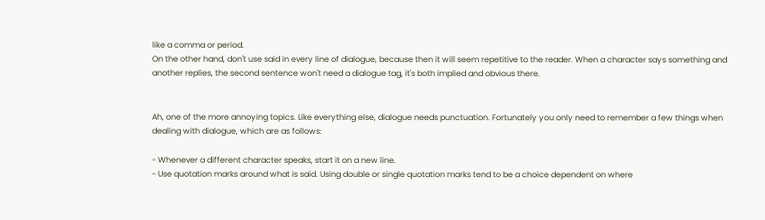like a comma or period.
On the other hand, don't use said in every line of dialogue, because then it will seem repetitive to the reader. When a character says something and another replies, the second sentence won't need a dialogue tag, it's both implied and obvious there.


Ah, one of the more annoying topics. Like everything else, dialogue needs punctuation. Fortunately you only need to remember a few things when dealing with dialogue, which are as follows:

- Whenever a different character speaks, start it on a new line.
- Use quotation marks around what is said. Using double or single quotation marks tend to be a choice dependent on where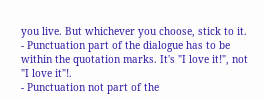you live. But whichever you choose, stick to it.
- Punctuation part of the dialogue has to be within the quotation marks. It's "I love it!", not "I love it"!.
- Punctuation not part of the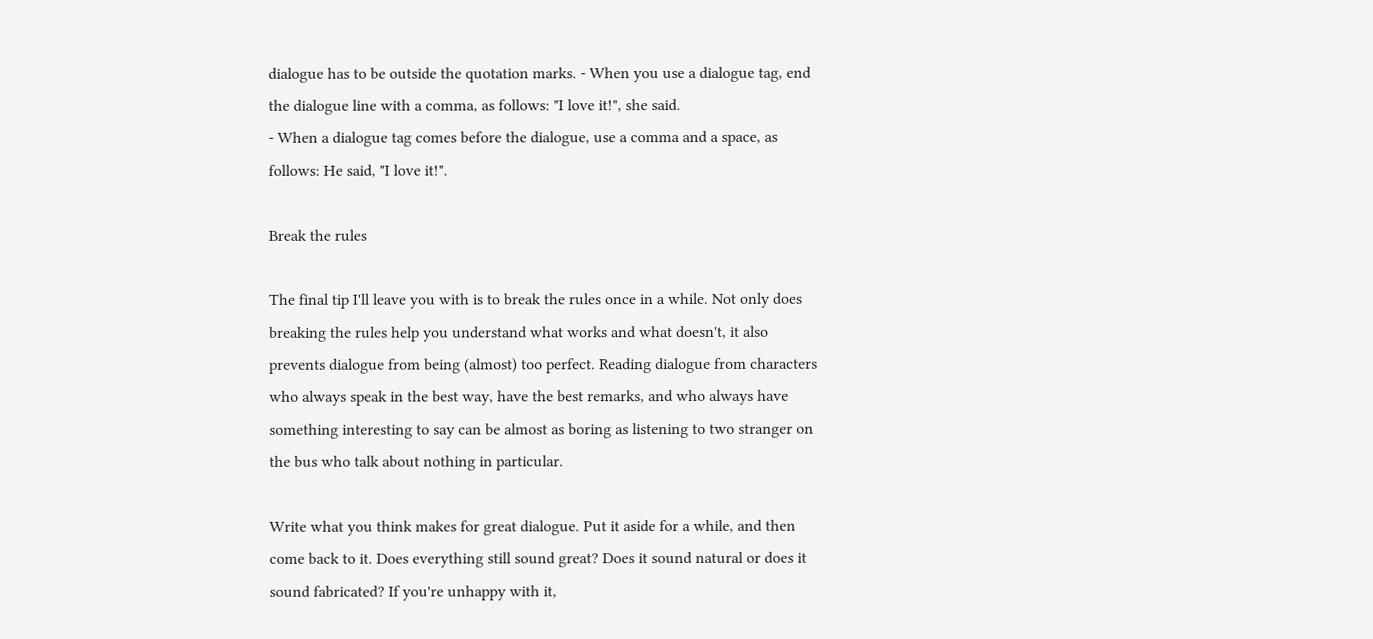dialogue has to be outside the quotation marks. - When you use a dialogue tag, end the dialogue line with a comma, as follows: "I love it!", she said.
- When a dialogue tag comes before the dialogue, use a comma and a space, as follows: He said, "I love it!".

Break the rules

The final tip I'll leave you with is to break the rules once in a while. Not only does breaking the rules help you understand what works and what doesn't, it also prevents dialogue from being (almost) too perfect. Reading dialogue from characters who always speak in the best way, have the best remarks, and who always have something interesting to say can be almost as boring as listening to two stranger on the bus who talk about nothing in particular.

Write what you think makes for great dialogue. Put it aside for a while, and then come back to it. Does everything still sound great? Does it sound natural or does it sound fabricated? If you're unhappy with it,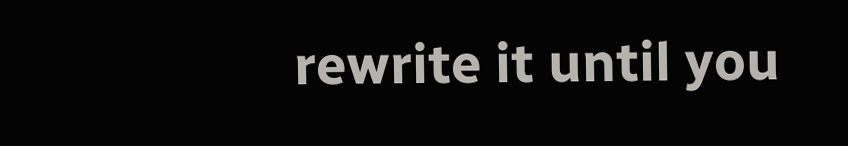rewrite it until you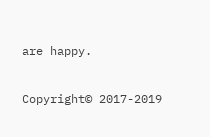are happy.

Copyright© 2017-2019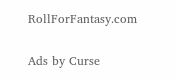RollForFantasy.com


Ads by Curse